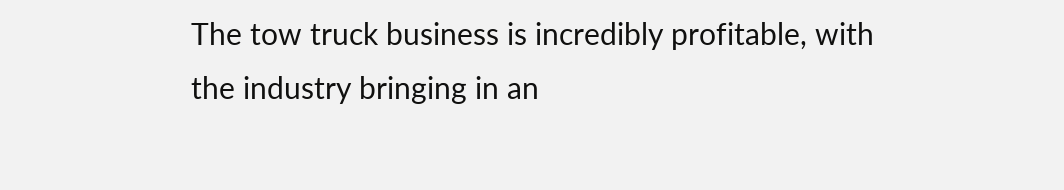The tow truck business is incredibly profitable, with the industry bringing in an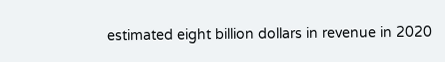estimated eight billion dollars in revenue in 2020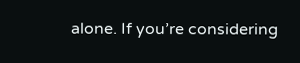alone. If you’re considering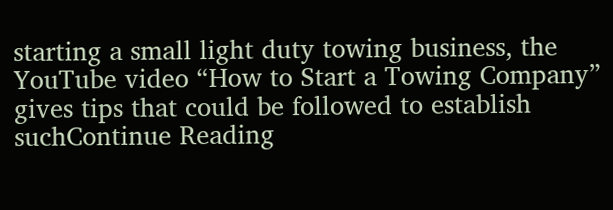starting a small light duty towing business, the YouTube video “How to Start a Towing Company” gives tips that could be followed to establish suchContinue Reading